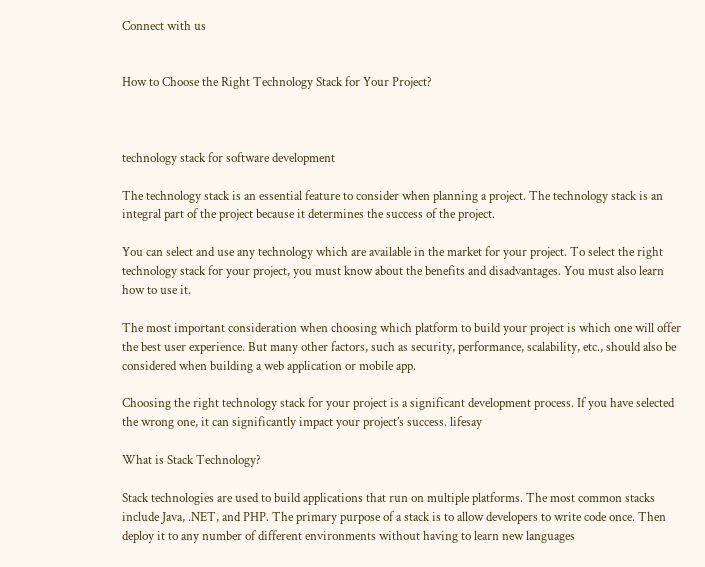Connect with us


How to Choose the Right Technology Stack for Your Project?



technology stack for software development

The technology stack is an essential feature to consider when planning a project. The technology stack is an integral part of the project because it determines the success of the project.

You can select and use any technology which are available in the market for your project. To select the right technology stack for your project, you must know about the benefits and disadvantages. You must also learn how to use it.

The most important consideration when choosing which platform to build your project is which one will offer the best user experience. But many other factors, such as security, performance, scalability, etc., should also be considered when building a web application or mobile app.

Choosing the right technology stack for your project is a significant development process. If you have selected the wrong one, it can significantly impact your project’s success. lifesay

What is Stack Technology?

Stack technologies are used to build applications that run on multiple platforms. The most common stacks include Java, .NET, and PHP. The primary purpose of a stack is to allow developers to write code once. Then deploy it to any number of different environments without having to learn new languages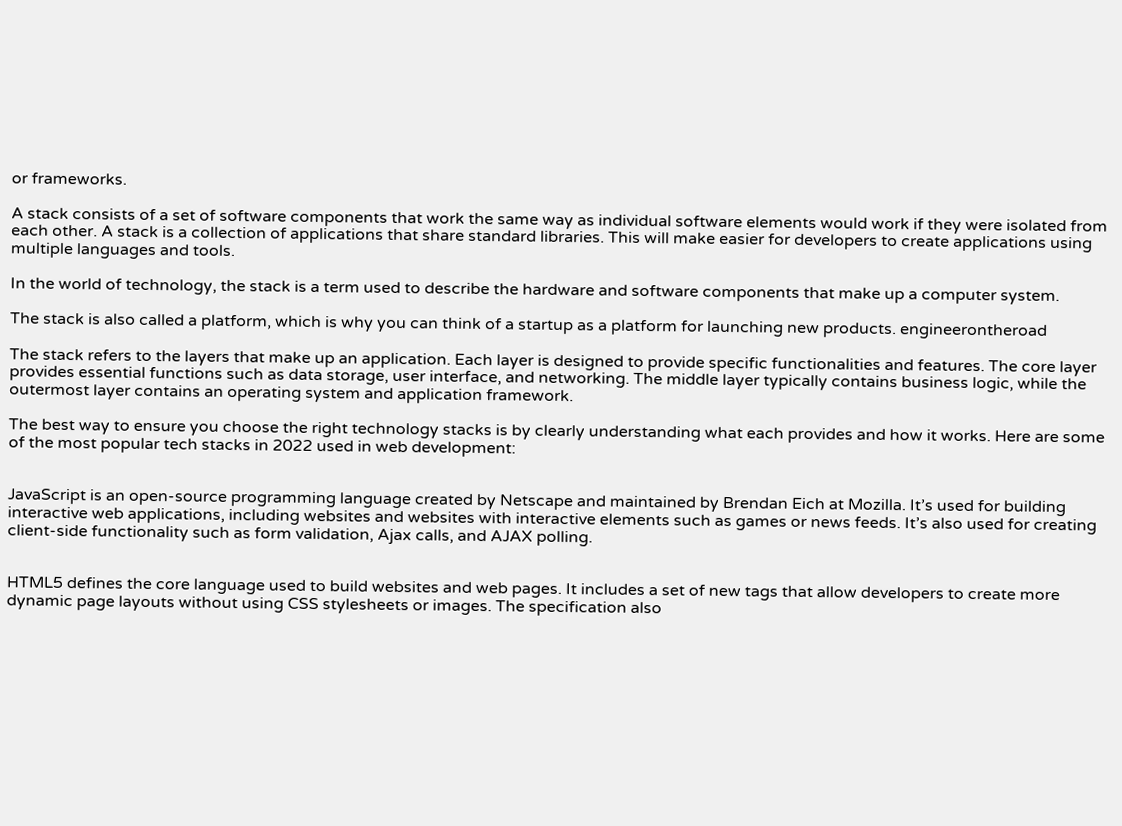or frameworks.

A stack consists of a set of software components that work the same way as individual software elements would work if they were isolated from each other. A stack is a collection of applications that share standard libraries. This will make easier for developers to create applications using multiple languages and tools.

In the world of technology, the stack is a term used to describe the hardware and software components that make up a computer system.

The stack is also called a platform, which is why you can think of a startup as a platform for launching new products. engineerontheroad

The stack refers to the layers that make up an application. Each layer is designed to provide specific functionalities and features. The core layer provides essential functions such as data storage, user interface, and networking. The middle layer typically contains business logic, while the outermost layer contains an operating system and application framework.

The best way to ensure you choose the right technology stacks is by clearly understanding what each provides and how it works. Here are some of the most popular tech stacks in 2022 used in web development:


JavaScript is an open-source programming language created by Netscape and maintained by Brendan Eich at Mozilla. It’s used for building interactive web applications, including websites and websites with interactive elements such as games or news feeds. It’s also used for creating client-side functionality such as form validation, Ajax calls, and AJAX polling.


HTML5 defines the core language used to build websites and web pages. It includes a set of new tags that allow developers to create more dynamic page layouts without using CSS stylesheets or images. The specification also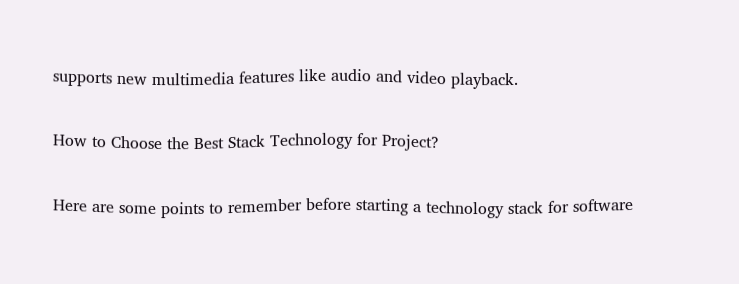supports new multimedia features like audio and video playback.

How to Choose the Best Stack Technology for Project?

Here are some points to remember before starting a technology stack for software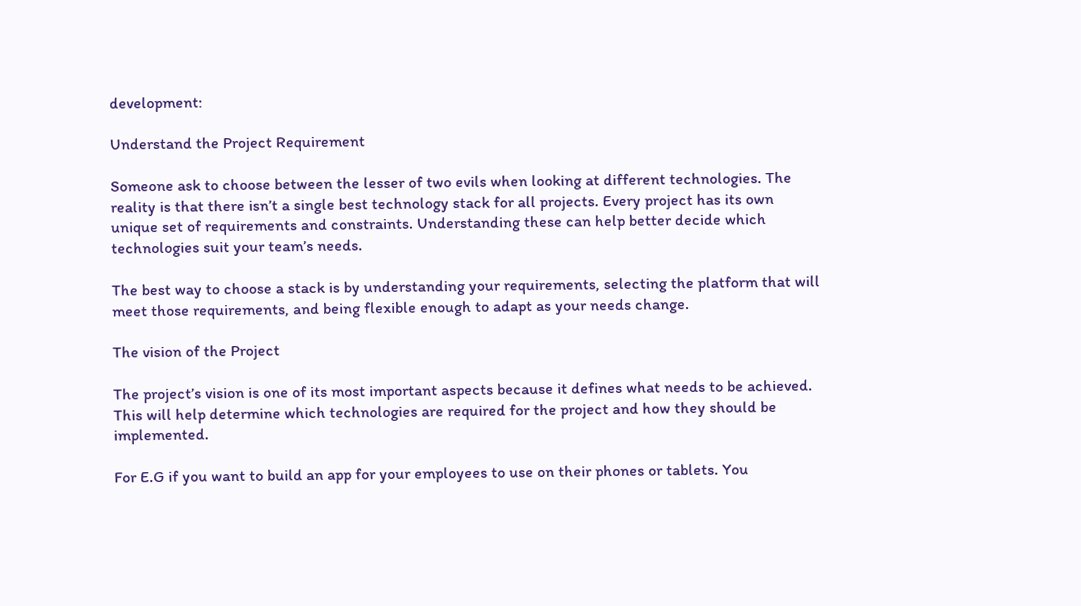development:

Understand the Project Requirement

Someone ask to choose between the lesser of two evils when looking at different technologies. The reality is that there isn’t a single best technology stack for all projects. Every project has its own unique set of requirements and constraints. Understanding these can help better decide which technologies suit your team’s needs.

The best way to choose a stack is by understanding your requirements, selecting the platform that will meet those requirements, and being flexible enough to adapt as your needs change.

The vision of the Project

The project’s vision is one of its most important aspects because it defines what needs to be achieved. This will help determine which technologies are required for the project and how they should be implemented.

For E.G if you want to build an app for your employees to use on their phones or tablets. You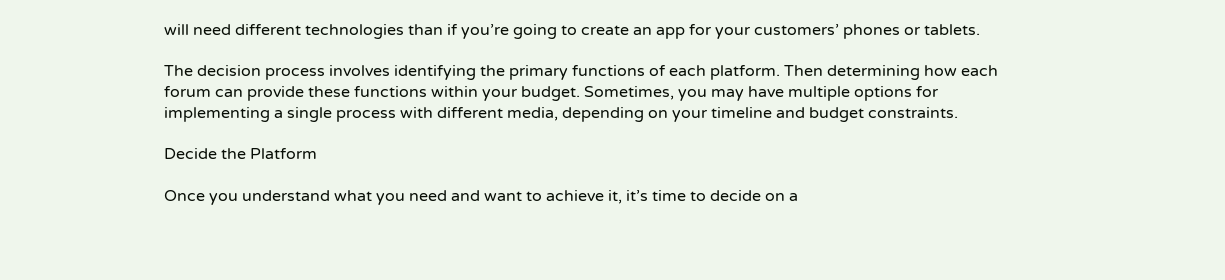will need different technologies than if you’re going to create an app for your customers’ phones or tablets.

The decision process involves identifying the primary functions of each platform. Then determining how each forum can provide these functions within your budget. Sometimes, you may have multiple options for implementing a single process with different media, depending on your timeline and budget constraints.

Decide the Platform

Once you understand what you need and want to achieve it, it’s time to decide on a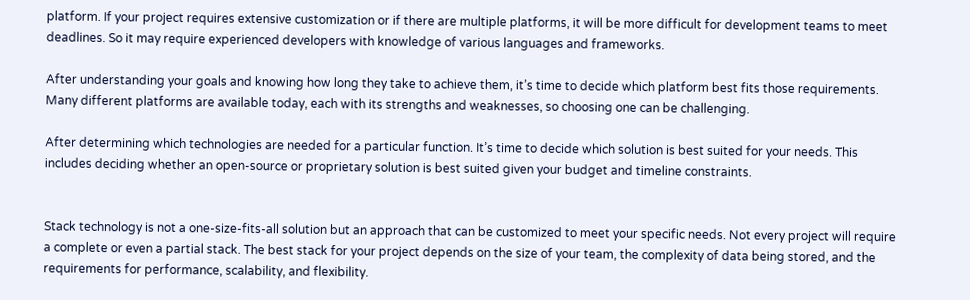platform. If your project requires extensive customization or if there are multiple platforms, it will be more difficult for development teams to meet deadlines. So it may require experienced developers with knowledge of various languages and frameworks.

After understanding your goals and knowing how long they take to achieve them, it’s time to decide which platform best fits those requirements. Many different platforms are available today, each with its strengths and weaknesses, so choosing one can be challenging.

After determining which technologies are needed for a particular function. It’s time to decide which solution is best suited for your needs. This includes deciding whether an open-source or proprietary solution is best suited given your budget and timeline constraints.


Stack technology is not a one-size-fits-all solution but an approach that can be customized to meet your specific needs. Not every project will require a complete or even a partial stack. The best stack for your project depends on the size of your team, the complexity of data being stored, and the requirements for performance, scalability, and flexibility.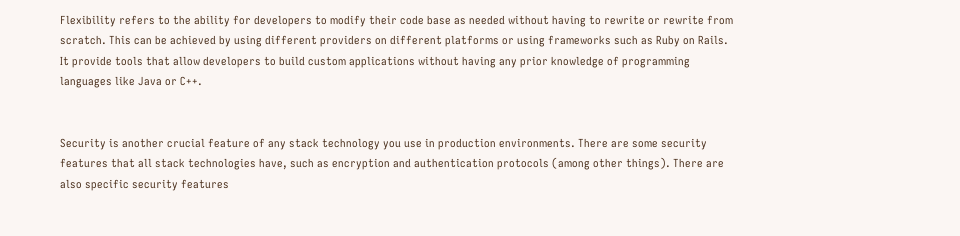Flexibility refers to the ability for developers to modify their code base as needed without having to rewrite or rewrite from scratch. This can be achieved by using different providers on different platforms or using frameworks such as Ruby on Rails. It provide tools that allow developers to build custom applications without having any prior knowledge of programming languages like Java or C++.


Security is another crucial feature of any stack technology you use in production environments. There are some security features that all stack technologies have, such as encryption and authentication protocols (among other things). There are also specific security features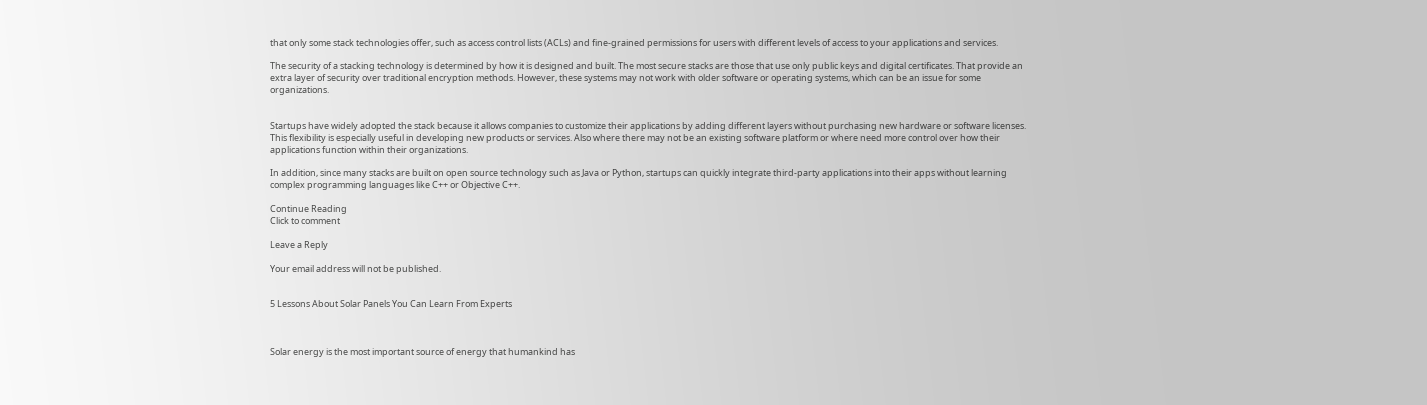that only some stack technologies offer, such as access control lists (ACLs) and fine-grained permissions for users with different levels of access to your applications and services.

The security of a stacking technology is determined by how it is designed and built. The most secure stacks are those that use only public keys and digital certificates. That provide an extra layer of security over traditional encryption methods. However, these systems may not work with older software or operating systems, which can be an issue for some organizations.


Startups have widely adopted the stack because it allows companies to customize their applications by adding different layers without purchasing new hardware or software licenses. This flexibility is especially useful in developing new products or services. Also where there may not be an existing software platform or where need more control over how their applications function within their organizations.

In addition, since many stacks are built on open source technology such as Java or Python, startups can quickly integrate third-party applications into their apps without learning complex programming languages like C++ or Objective C++.

Continue Reading
Click to comment

Leave a Reply

Your email address will not be published.


5 Lessons About Solar Panels You Can Learn From Experts



Solar energy is the most important source of energy that humankind has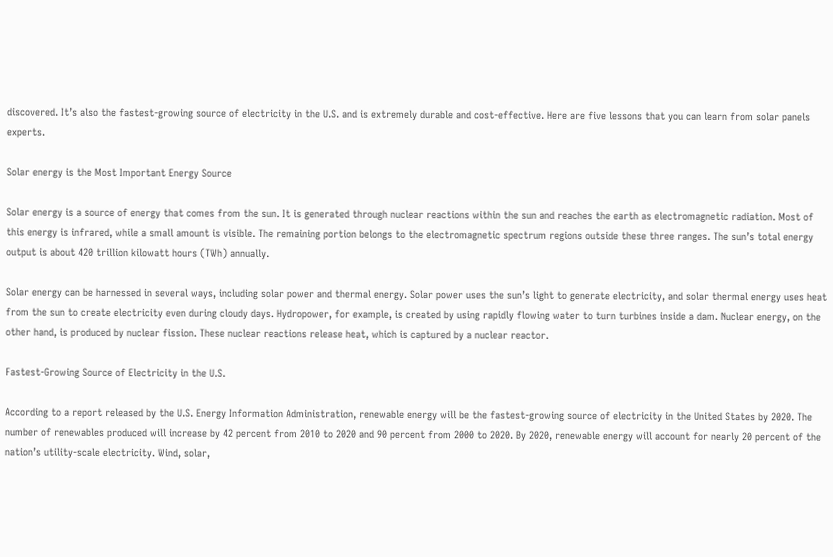discovered. It’s also the fastest-growing source of electricity in the U.S. and is extremely durable and cost-effective. Here are five lessons that you can learn from solar panels experts.

Solar energy is the Most Important Energy Source

Solar energy is a source of energy that comes from the sun. It is generated through nuclear reactions within the sun and reaches the earth as electromagnetic radiation. Most of this energy is infrared, while a small amount is visible. The remaining portion belongs to the electromagnetic spectrum regions outside these three ranges. The sun’s total energy output is about 420 trillion kilowatt hours (TWh) annually.

Solar energy can be harnessed in several ways, including solar power and thermal energy. Solar power uses the sun’s light to generate electricity, and solar thermal energy uses heat from the sun to create electricity even during cloudy days. Hydropower, for example, is created by using rapidly flowing water to turn turbines inside a dam. Nuclear energy, on the other hand, is produced by nuclear fission. These nuclear reactions release heat, which is captured by a nuclear reactor.

Fastest-Growing Source of Electricity in the U.S.

According to a report released by the U.S. Energy Information Administration, renewable energy will be the fastest-growing source of electricity in the United States by 2020. The number of renewables produced will increase by 42 percent from 2010 to 2020 and 90 percent from 2000 to 2020. By 2020, renewable energy will account for nearly 20 percent of the nation’s utility-scale electricity. Wind, solar,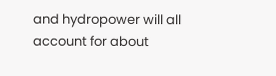and hydropower will all account for about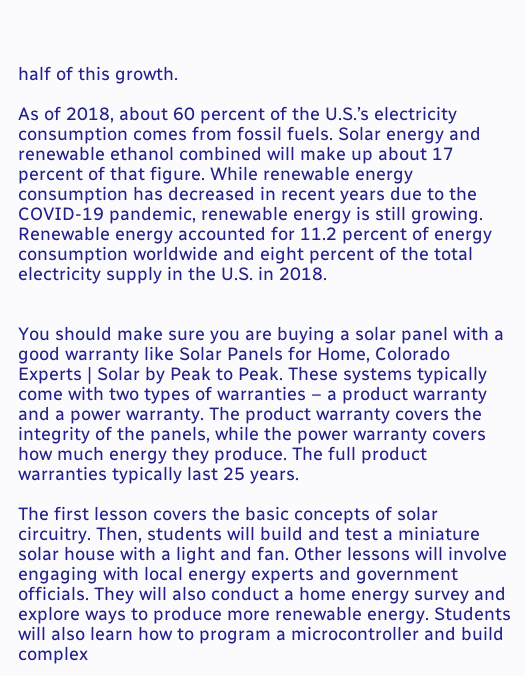half of this growth.

As of 2018, about 60 percent of the U.S.’s electricity consumption comes from fossil fuels. Solar energy and renewable ethanol combined will make up about 17 percent of that figure. While renewable energy consumption has decreased in recent years due to the COVID-19 pandemic, renewable energy is still growing. Renewable energy accounted for 11.2 percent of energy consumption worldwide and eight percent of the total electricity supply in the U.S. in 2018.


You should make sure you are buying a solar panel with a good warranty like Solar Panels for Home, Colorado Experts | Solar by Peak to Peak. These systems typically come with two types of warranties – a product warranty and a power warranty. The product warranty covers the integrity of the panels, while the power warranty covers how much energy they produce. The full product warranties typically last 25 years.

The first lesson covers the basic concepts of solar circuitry. Then, students will build and test a miniature solar house with a light and fan. Other lessons will involve engaging with local energy experts and government officials. They will also conduct a home energy survey and explore ways to produce more renewable energy. Students will also learn how to program a microcontroller and build complex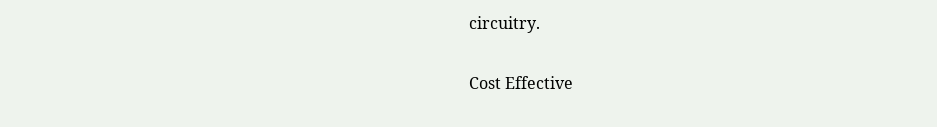circuitry.

Cost Effective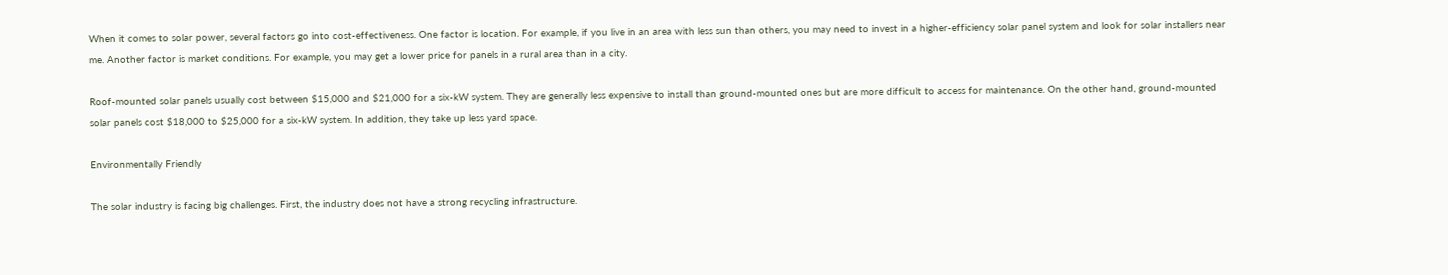When it comes to solar power, several factors go into cost-effectiveness. One factor is location. For example, if you live in an area with less sun than others, you may need to invest in a higher-efficiency solar panel system and look for solar installers near me. Another factor is market conditions. For example, you may get a lower price for panels in a rural area than in a city.

Roof-mounted solar panels usually cost between $15,000 and $21,000 for a six-kW system. They are generally less expensive to install than ground-mounted ones but are more difficult to access for maintenance. On the other hand, ground-mounted solar panels cost $18,000 to $25,000 for a six-kW system. In addition, they take up less yard space.

Environmentally Friendly

The solar industry is facing big challenges. First, the industry does not have a strong recycling infrastructure.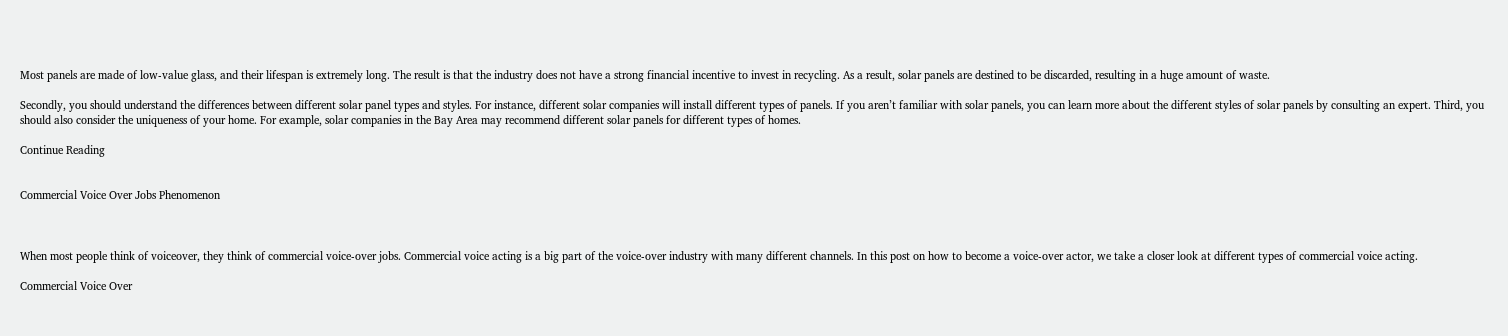Most panels are made of low-value glass, and their lifespan is extremely long. The result is that the industry does not have a strong financial incentive to invest in recycling. As a result, solar panels are destined to be discarded, resulting in a huge amount of waste.

Secondly, you should understand the differences between different solar panel types and styles. For instance, different solar companies will install different types of panels. If you aren’t familiar with solar panels, you can learn more about the different styles of solar panels by consulting an expert. Third, you should also consider the uniqueness of your home. For example, solar companies in the Bay Area may recommend different solar panels for different types of homes.

Continue Reading


Commercial Voice Over Jobs Phenomenon



When most people think of voiceover, they think of commercial voice-over jobs. Commercial voice acting is a big part of the voice-over industry with many different channels. In this post on how to become a voice-over actor, we take a closer look at different types of commercial voice acting.

Commercial Voice Over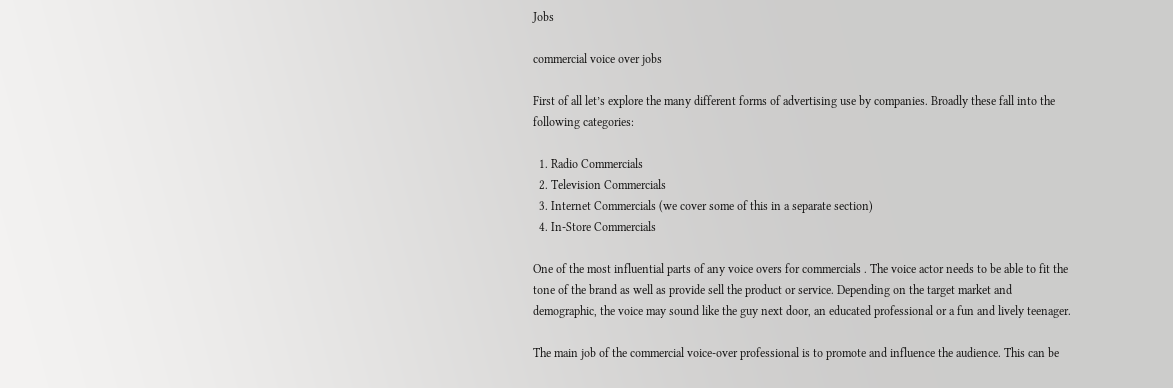Jobs

commercial voice over jobs

First of all let’s explore the many different forms of advertising use by companies. Broadly these fall into the following categories:

  1. Radio Commercials
  2. Television Commercials
  3. Internet Commercials (we cover some of this in a separate section)
  4. In-Store Commercials

One of the most influential parts of any voice overs for commercials . The voice actor needs to be able to fit the tone of the brand as well as provide sell the product or service. Depending on the target market and demographic, the voice may sound like the guy next door, an educated professional or a fun and lively teenager.

The main job of the commercial voice-over professional is to promote and influence the audience. This can be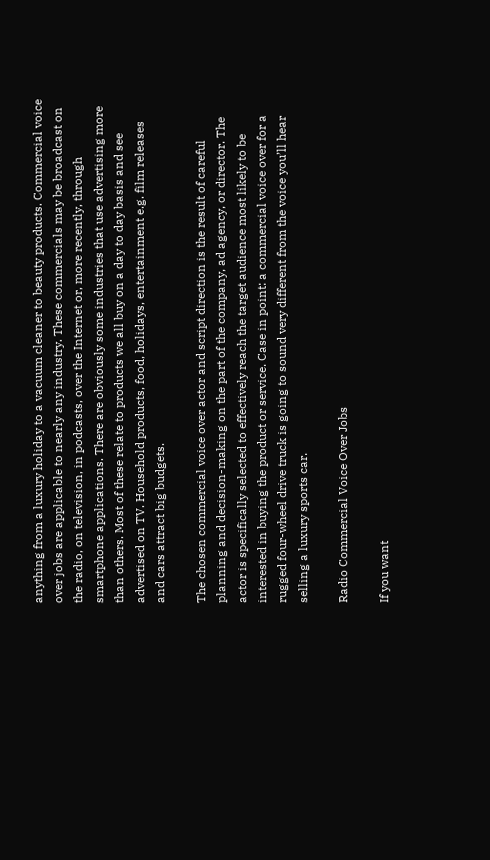anything from a luxury holiday to a vacuum cleaner to beauty products. Commercial voice over jobs are applicable to nearly any industry. These commercials may be broadcast on the radio, on television, in podcasts, over the Internet or, more recently, through smartphone applications. There are obviously some industries that use advertising more than others. Most of these relate to products we all buy on a day to day basis and see advertised on TV. Household products, food, holidays, entertainment e.g. film releases and cars attract big budgets.

The chosen commercial voice over actor and script direction is the result of careful planning and decision-making on the part of the company, ad agency, or director. The actor is specifically selected to effectively reach the target audience most likely to be interested in buying the product or service. Case in point: a commercial voice over for a rugged four-wheel drive truck is going to sound very different from the voice you’ll hear selling a luxury sports car.

Radio Commercial Voice Over Jobs

If you want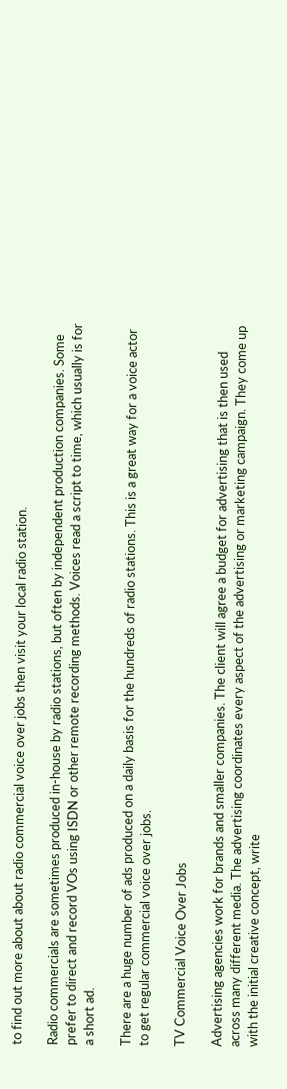to find out more about about radio commercial voice over jobs then visit your local radio station.

Radio commercials are sometimes produced in-house by radio stations, but often by independent production companies. Some prefer to direct and record VOs using ISDN or other remote recording methods. Voices read a script to time, which usually is for a short ad.

There are a huge number of ads produced on a daily basis for the hundreds of radio stations. This is a great way for a voice actor to get regular commercial voice over jobs.

TV Commercial Voice Over Jobs

Advertising agencies work for brands and smaller companies. The client will agree a budget for advertising that is then used across many different media. The advertising coordinates every aspect of the advertising or marketing campaign. They come up with the initial creative concept, write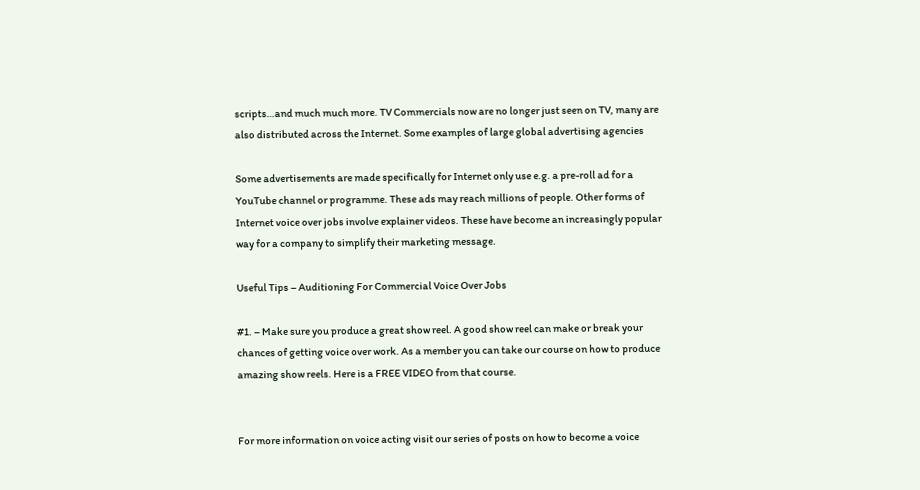scripts…and much much more. TV Commercials now are no longer just seen on TV, many are also distributed across the Internet. Some examples of large global advertising agencies

Some advertisements are made specifically for Internet only use e.g. a pre-roll ad for a YouTube channel or programme. These ads may reach millions of people. Other forms of Internet voice over jobs involve explainer videos. These have become an increasingly popular way for a company to simplify their marketing message.

Useful Tips – Auditioning For Commercial Voice Over Jobs

#1. – Make sure you produce a great show reel. A good show reel can make or break your chances of getting voice over work. As a member you can take our course on how to produce amazing show reels. Here is a FREE VIDEO from that course.


For more information on voice acting visit our series of posts on how to become a voice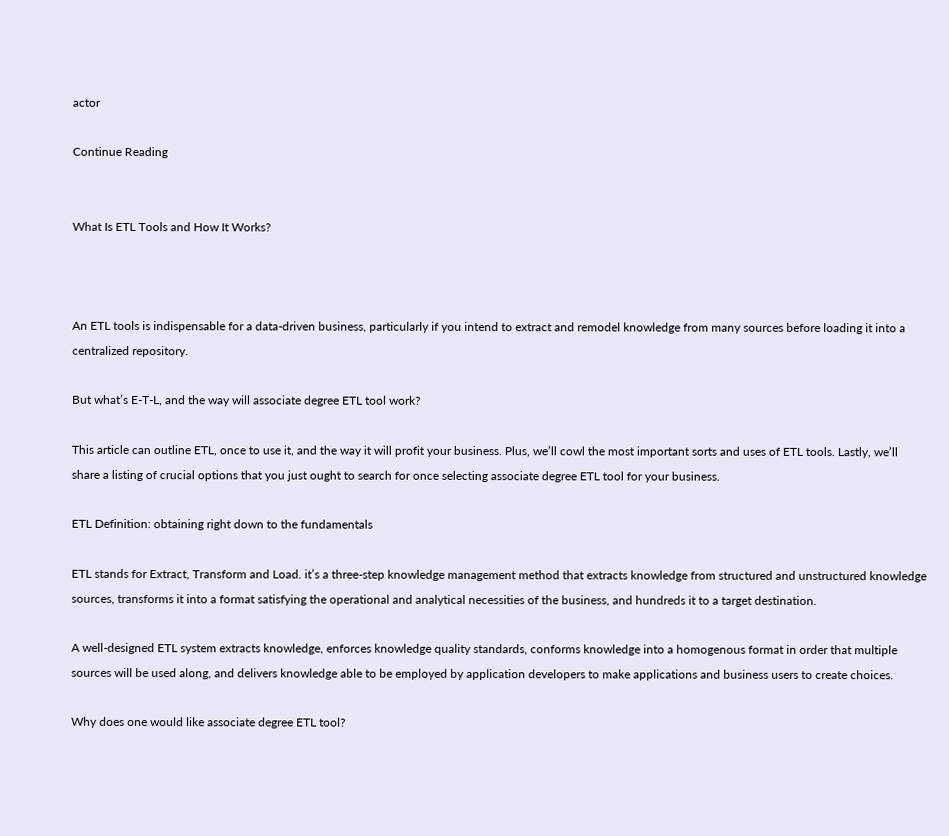actor

Continue Reading


What Is ETL Tools and How It Works?



An ETL tools is indispensable for a data-driven business, particularly if you intend to extract and remodel knowledge from many sources before loading it into a centralized repository.

But what’s E-T-L, and the way will associate degree ETL tool work?

This article can outline ETL, once to use it, and the way it will profit your business. Plus, we’ll cowl the most important sorts and uses of ETL tools. Lastly, we’ll share a listing of crucial options that you just ought to search for once selecting associate degree ETL tool for your business.

ETL Definition: obtaining right down to the fundamentals

ETL stands for Extract, Transform and Load. it’s a three-step knowledge management method that extracts knowledge from structured and unstructured knowledge sources, transforms it into a format satisfying the operational and analytical necessities of the business, and hundreds it to a target destination.

A well-designed ETL system extracts knowledge, enforces knowledge quality standards, conforms knowledge into a homogenous format in order that multiple sources will be used along, and delivers knowledge able to be employed by application developers to make applications and business users to create choices.

Why does one would like associate degree ETL tool?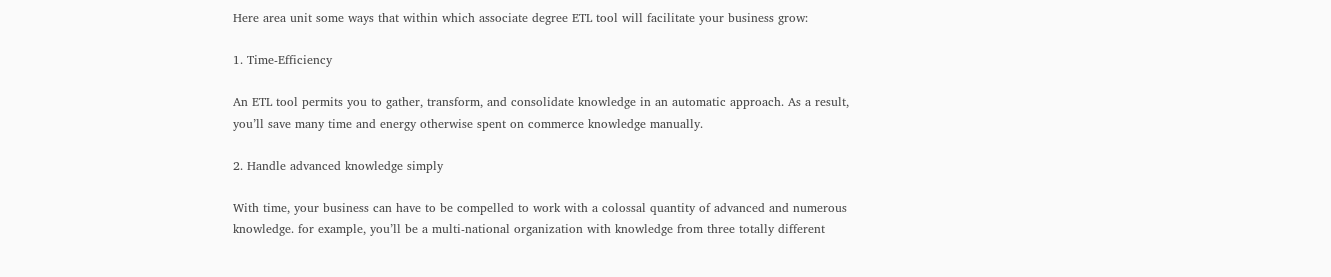Here area unit some ways that within which associate degree ETL tool will facilitate your business grow:

1. Time-Efficiency

An ETL tool permits you to gather, transform, and consolidate knowledge in an automatic approach. As a result, you’ll save many time and energy otherwise spent on commerce knowledge manually.

2. Handle advanced knowledge simply

With time, your business can have to be compelled to work with a colossal quantity of advanced and numerous knowledge. for example, you’ll be a multi-national organization with knowledge from three totally different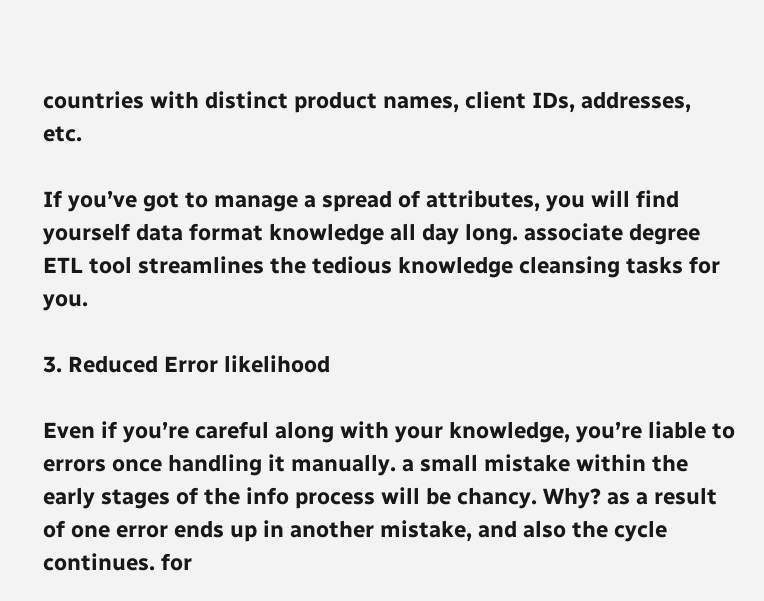countries with distinct product names, client IDs, addresses, etc.

If you’ve got to manage a spread of attributes, you will find yourself data format knowledge all day long. associate degree ETL tool streamlines the tedious knowledge cleansing tasks for you.

3. Reduced Error likelihood

Even if you’re careful along with your knowledge, you’re liable to errors once handling it manually. a small mistake within the early stages of the info process will be chancy. Why? as a result of one error ends up in another mistake, and also the cycle continues. for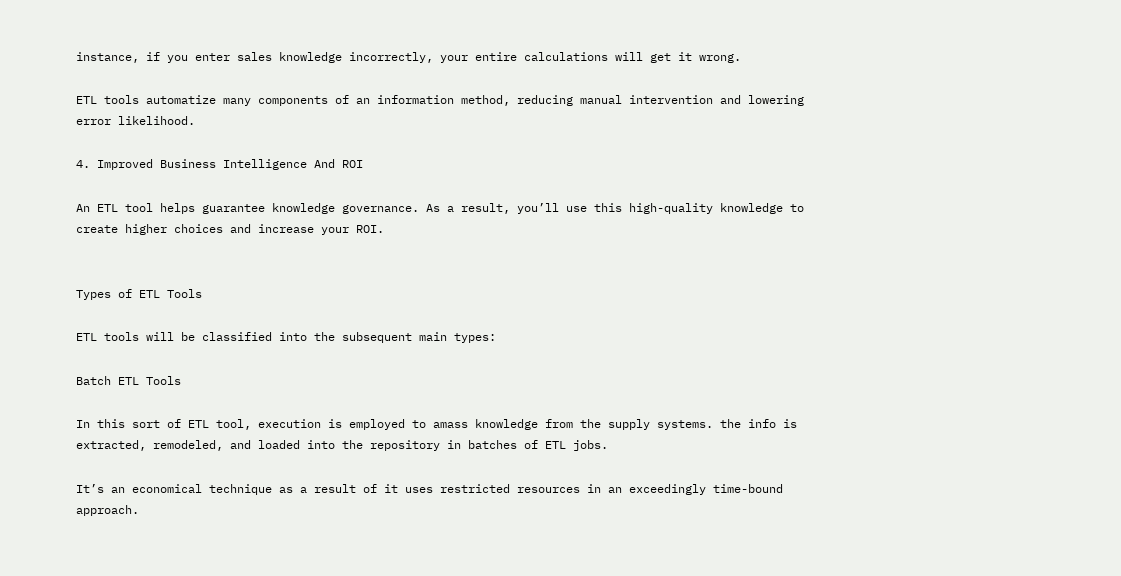instance, if you enter sales knowledge incorrectly, your entire calculations will get it wrong.

ETL tools automatize many components of an information method, reducing manual intervention and lowering error likelihood.

4. Improved Business Intelligence And ROI

An ETL tool helps guarantee knowledge governance. As a result, you’ll use this high-quality knowledge to create higher choices and increase your ROI.


Types of ETL Tools

ETL tools will be classified into the subsequent main types:

Batch ETL Tools

In this sort of ETL tool, execution is employed to amass knowledge from the supply systems. the info is extracted, remodeled, and loaded into the repository in batches of ETL jobs.

It’s an economical technique as a result of it uses restricted resources in an exceedingly time-bound approach.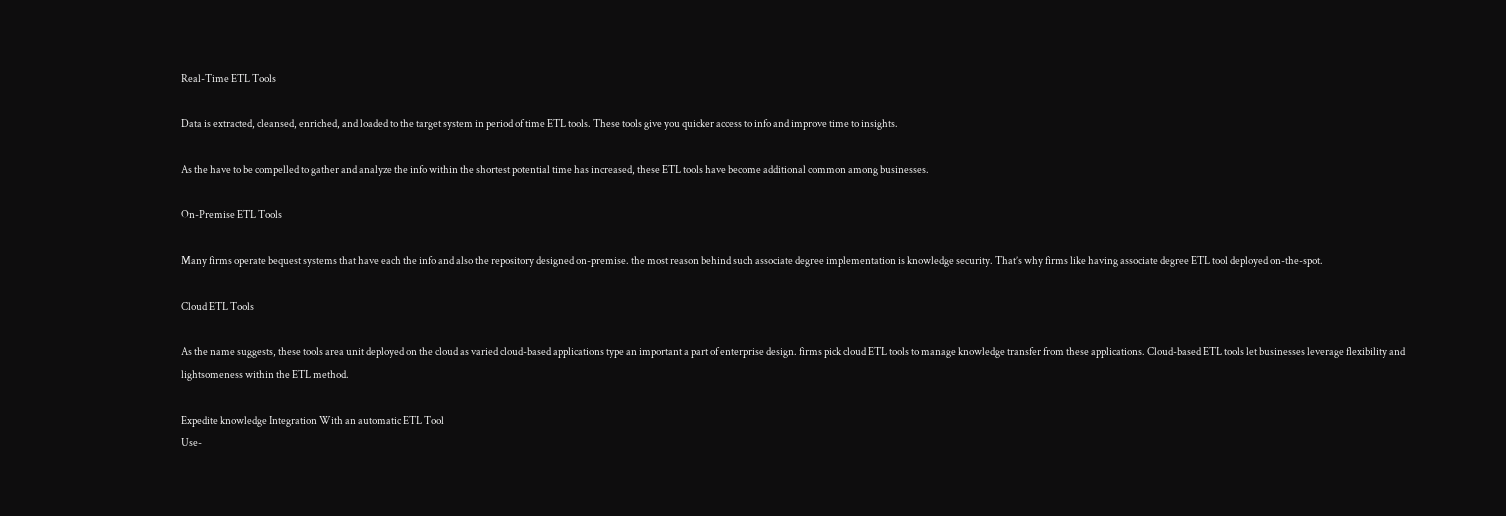Real-Time ETL Tools

Data is extracted, cleansed, enriched, and loaded to the target system in period of time ETL tools. These tools give you quicker access to info and improve time to insights.

As the have to be compelled to gather and analyze the info within the shortest potential time has increased, these ETL tools have become additional common among businesses.

On-Premise ETL Tools

Many firms operate bequest systems that have each the info and also the repository designed on-premise. the most reason behind such associate degree implementation is knowledge security. That’s why firms like having associate degree ETL tool deployed on-the-spot.

Cloud ETL Tools

As the name suggests, these tools area unit deployed on the cloud as varied cloud-based applications type an important a part of enterprise design. firms pick cloud ETL tools to manage knowledge transfer from these applications. Cloud-based ETL tools let businesses leverage flexibility and lightsomeness within the ETL method.

Expedite knowledge Integration With an automatic ETL Tool
Use-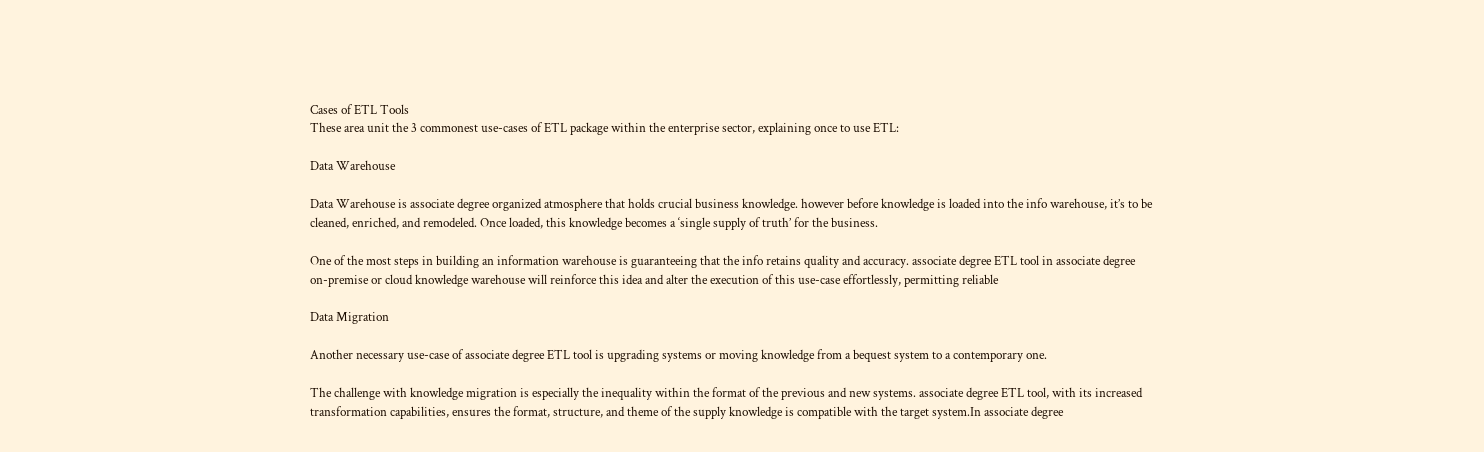Cases of ETL Tools
These area unit the 3 commonest use-cases of ETL package within the enterprise sector, explaining once to use ETL:

Data Warehouse

Data Warehouse is associate degree organized atmosphere that holds crucial business knowledge. however before knowledge is loaded into the info warehouse, it’s to be cleaned, enriched, and remodeled. Once loaded, this knowledge becomes a ‘single supply of truth’ for the business.

One of the most steps in building an information warehouse is guaranteeing that the info retains quality and accuracy. associate degree ETL tool in associate degree on-premise or cloud knowledge warehouse will reinforce this idea and alter the execution of this use-case effortlessly, permitting reliable

Data Migration

Another necessary use-case of associate degree ETL tool is upgrading systems or moving knowledge from a bequest system to a contemporary one.

The challenge with knowledge migration is especially the inequality within the format of the previous and new systems. associate degree ETL tool, with its increased transformation capabilities, ensures the format, structure, and theme of the supply knowledge is compatible with the target system.In associate degree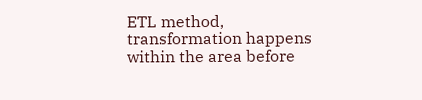ETL method, transformation happens within the area before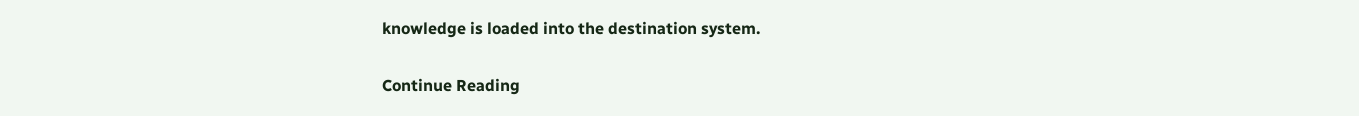knowledge is loaded into the destination system.

Continue Reading